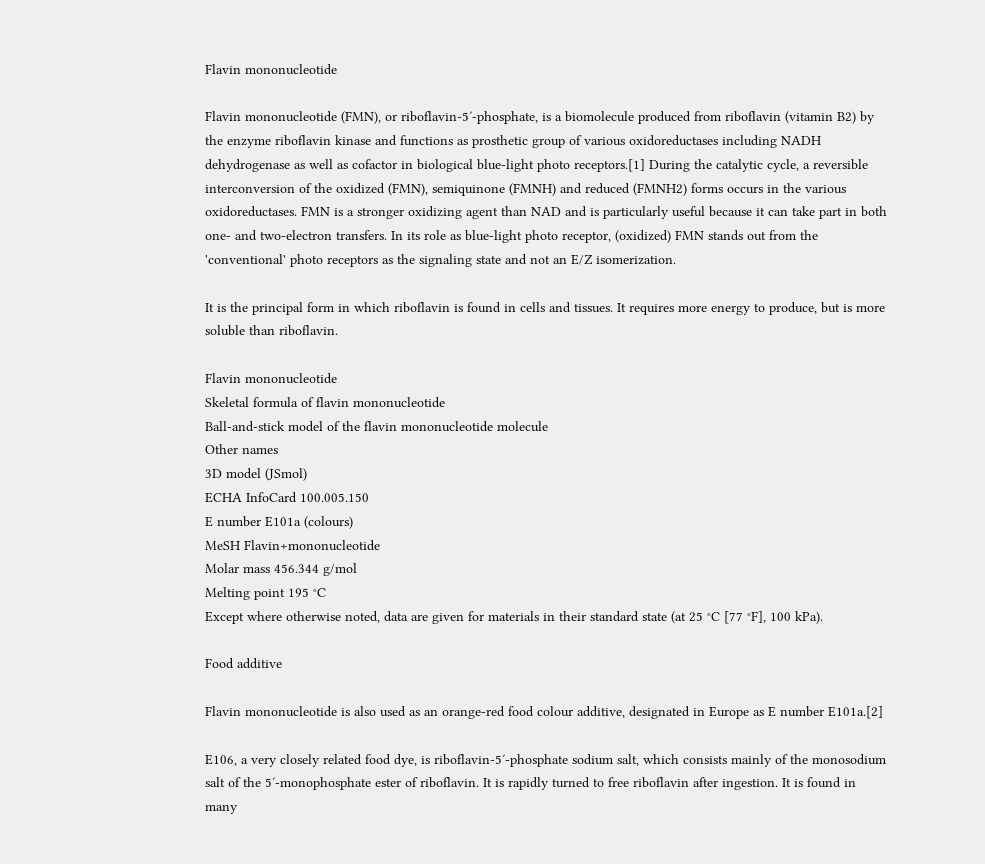Flavin mononucleotide

Flavin mononucleotide (FMN), or riboflavin-5′-phosphate, is a biomolecule produced from riboflavin (vitamin B2) by the enzyme riboflavin kinase and functions as prosthetic group of various oxidoreductases including NADH dehydrogenase as well as cofactor in biological blue-light photo receptors.[1] During the catalytic cycle, a reversible interconversion of the oxidized (FMN), semiquinone (FMNH) and reduced (FMNH2) forms occurs in the various oxidoreductases. FMN is a stronger oxidizing agent than NAD and is particularly useful because it can take part in both one- and two-electron transfers. In its role as blue-light photo receptor, (oxidized) FMN stands out from the 'conventional' photo receptors as the signaling state and not an E/Z isomerization.

It is the principal form in which riboflavin is found in cells and tissues. It requires more energy to produce, but is more soluble than riboflavin.

Flavin mononucleotide
Skeletal formula of flavin mononucleotide
Ball-and-stick model of the flavin mononucleotide molecule
Other names
3D model (JSmol)
ECHA InfoCard 100.005.150
E number E101a (colours)
MeSH Flavin+mononucleotide
Molar mass 456.344 g/mol
Melting point 195 °C
Except where otherwise noted, data are given for materials in their standard state (at 25 °C [77 °F], 100 kPa).

Food additive

Flavin mononucleotide is also used as an orange-red food colour additive, designated in Europe as E number E101a.[2]

E106, a very closely related food dye, is riboflavin-5′-phosphate sodium salt, which consists mainly of the monosodium salt of the 5′-monophosphate ester of riboflavin. It is rapidly turned to free riboflavin after ingestion. It is found in many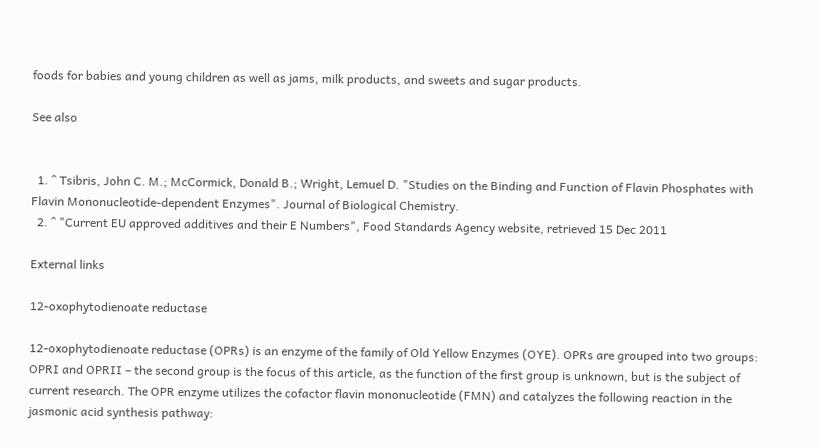foods for babies and young children as well as jams, milk products, and sweets and sugar products.

See also


  1. ^ Tsibris, John C. M.; McCormick, Donald B.; Wright, Lemuel D. "Studies on the Binding and Function of Flavin Phosphates with Flavin Mononucleotide-dependent Enzymes". Journal of Biological Chemistry.
  2. ^ "Current EU approved additives and their E Numbers", Food Standards Agency website, retrieved 15 Dec 2011

External links

12-oxophytodienoate reductase

12-oxophytodienoate reductase (OPRs) is an enzyme of the family of Old Yellow Enzymes (OYE). OPRs are grouped into two groups: OPRI and OPRII – the second group is the focus of this article, as the function of the first group is unknown, but is the subject of current research. The OPR enzyme utilizes the cofactor flavin mononucleotide (FMN) and catalyzes the following reaction in the jasmonic acid synthesis pathway: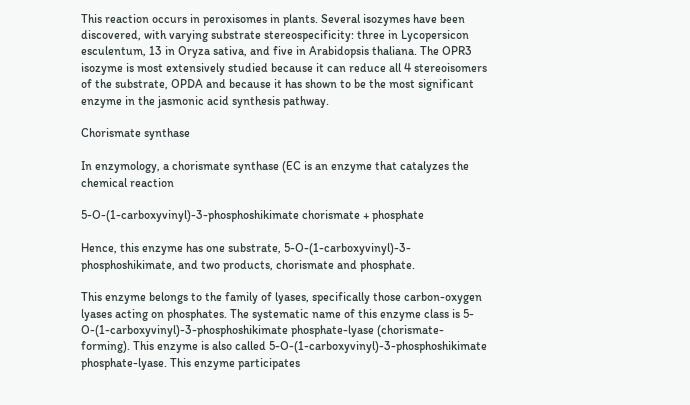This reaction occurs in peroxisomes in plants. Several isozymes have been discovered, with varying substrate stereospecificity: three in Lycopersicon esculentum, 13 in Oryza sativa, and five in Arabidopsis thaliana. The OPR3 isozyme is most extensively studied because it can reduce all 4 stereoisomers of the substrate, OPDA and because it has shown to be the most significant enzyme in the jasmonic acid synthesis pathway.

Chorismate synthase

In enzymology, a chorismate synthase (EC is an enzyme that catalyzes the chemical reaction

5-O-(1-carboxyvinyl)-3-phosphoshikimate chorismate + phosphate

Hence, this enzyme has one substrate, 5-O-(1-carboxyvinyl)-3-phosphoshikimate, and two products, chorismate and phosphate.

This enzyme belongs to the family of lyases, specifically those carbon-oxygen lyases acting on phosphates. The systematic name of this enzyme class is 5-O-(1-carboxyvinyl)-3-phosphoshikimate phosphate-lyase (chorismate-forming). This enzyme is also called 5-O-(1-carboxyvinyl)-3-phosphoshikimate phosphate-lyase. This enzyme participates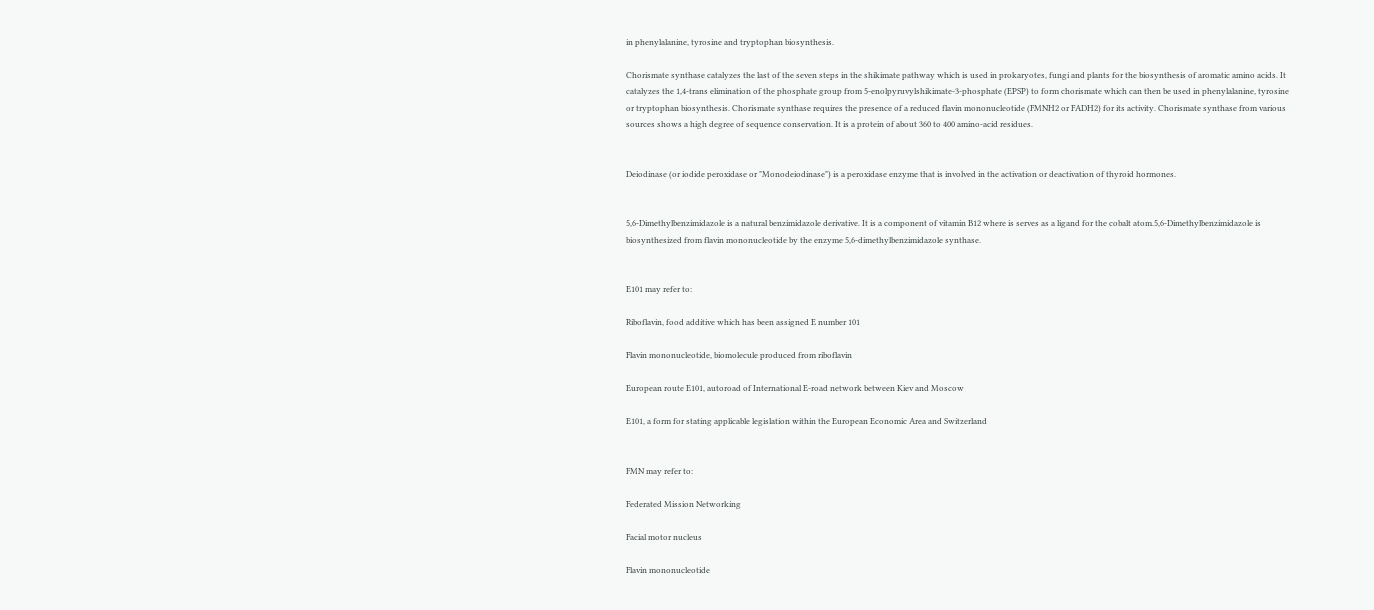in phenylalanine, tyrosine and tryptophan biosynthesis.

Chorismate synthase catalyzes the last of the seven steps in the shikimate pathway which is used in prokaryotes, fungi and plants for the biosynthesis of aromatic amino acids. It catalyzes the 1,4-trans elimination of the phosphate group from 5-enolpyruvylshikimate-3-phosphate (EPSP) to form chorismate which can then be used in phenylalanine, tyrosine or tryptophan biosynthesis. Chorismate synthase requires the presence of a reduced flavin mononucleotide (FMNH2 or FADH2) for its activity. Chorismate synthase from various sources shows a high degree of sequence conservation. It is a protein of about 360 to 400 amino-acid residues.


Deiodinase (or iodide peroxidase or "Monodeiodinase") is a peroxidase enzyme that is involved in the activation or deactivation of thyroid hormones.


5,6-Dimethylbenzimidazole is a natural benzimidazole derivative. It is a component of vitamin B12 where is serves as a ligand for the cobalt atom.5,6-Dimethylbenzimidazole is biosynthesized from flavin mononucleotide by the enzyme 5,6-dimethylbenzimidazole synthase.


E101 may refer to:

Riboflavin, food additive which has been assigned E number 101

Flavin mononucleotide, biomolecule produced from riboflavin

European route E101, autoroad of International E-road network between Kiev and Moscow

E101, a form for stating applicable legislation within the European Economic Area and Switzerland


FMN may refer to:

Federated Mission Networking

Facial motor nucleus

Flavin mononucleotide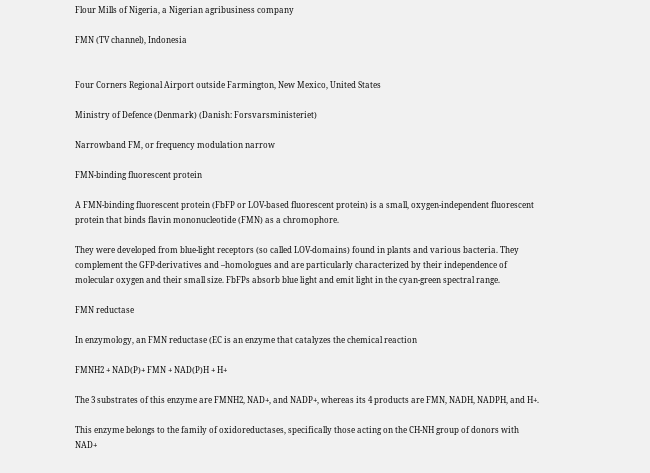Flour Mills of Nigeria, a Nigerian agribusiness company

FMN (TV channel), Indonesia


Four Corners Regional Airport outside Farmington, New Mexico, United States

Ministry of Defence (Denmark) (Danish: Forsvarsministeriet)

Narrowband FM, or frequency modulation narrow

FMN-binding fluorescent protein

A FMN-binding fluorescent protein (FbFP or LOV-based fluorescent protein) is a small, oxygen-independent fluorescent protein that binds flavin mononucleotide (FMN) as a chromophore.

They were developed from blue-light receptors (so called LOV-domains) found in plants and various bacteria. They complement the GFP-derivatives and –homologues and are particularly characterized by their independence of molecular oxygen and their small size. FbFPs absorb blue light and emit light in the cyan-green spectral range.

FMN reductase

In enzymology, an FMN reductase (EC is an enzyme that catalyzes the chemical reaction

FMNH2 + NAD(P)+ FMN + NAD(P)H + H+

The 3 substrates of this enzyme are FMNH2, NAD+, and NADP+, whereas its 4 products are FMN, NADH, NADPH, and H+.

This enzyme belongs to the family of oxidoreductases, specifically those acting on the CH-NH group of donors with NAD+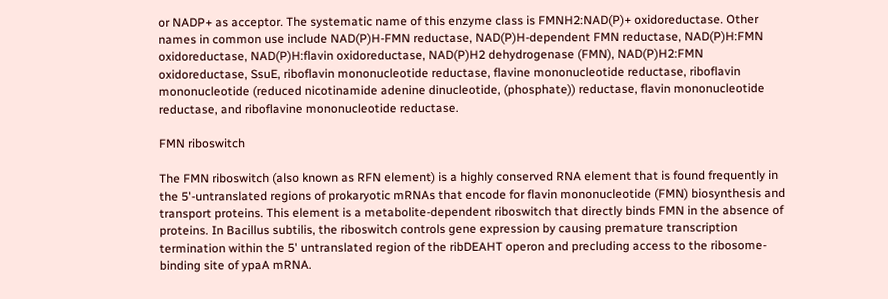or NADP+ as acceptor. The systematic name of this enzyme class is FMNH2:NAD(P)+ oxidoreductase. Other names in common use include NAD(P)H-FMN reductase, NAD(P)H-dependent FMN reductase, NAD(P)H:FMN oxidoreductase, NAD(P)H:flavin oxidoreductase, NAD(P)H2 dehydrogenase (FMN), NAD(P)H2:FMN oxidoreductase, SsuE, riboflavin mononucleotide reductase, flavine mononucleotide reductase, riboflavin mononucleotide (reduced nicotinamide adenine dinucleotide, (phosphate)) reductase, flavin mononucleotide reductase, and riboflavine mononucleotide reductase.

FMN riboswitch

The FMN riboswitch (also known as RFN element) is a highly conserved RNA element that is found frequently in the 5'-untranslated regions of prokaryotic mRNAs that encode for flavin mononucleotide (FMN) biosynthesis and transport proteins. This element is a metabolite-dependent riboswitch that directly binds FMN in the absence of proteins. In Bacillus subtilis, the riboswitch controls gene expression by causing premature transcription termination within the 5' untranslated region of the ribDEAHT operon and precluding access to the ribosome-binding site of ypaA mRNA.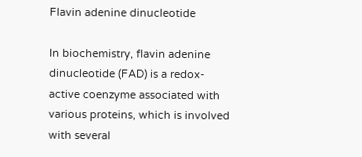Flavin adenine dinucleotide

In biochemistry, flavin adenine dinucleotide (FAD) is a redox-active coenzyme associated with various proteins, which is involved with several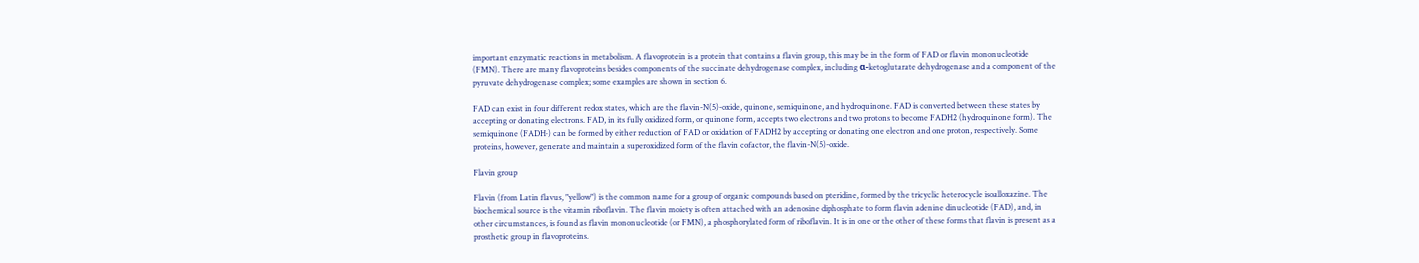important enzymatic reactions in metabolism. A flavoprotein is a protein that contains a flavin group, this may be in the form of FAD or flavin mononucleotide (FMN). There are many flavoproteins besides components of the succinate dehydrogenase complex, including α-ketoglutarate dehydrogenase and a component of the pyruvate dehydrogenase complex; some examples are shown in section 6.

FAD can exist in four different redox states, which are the flavin-N(5)-oxide, quinone, semiquinone, and hydroquinone. FAD is converted between these states by accepting or donating electrons. FAD, in its fully oxidized form, or quinone form, accepts two electrons and two protons to become FADH2 (hydroquinone form). The semiquinone (FADH·) can be formed by either reduction of FAD or oxidation of FADH2 by accepting or donating one electron and one proton, respectively. Some proteins, however, generate and maintain a superoxidized form of the flavin cofactor, the flavin-N(5)-oxide.

Flavin group

Flavin (from Latin flavus, "yellow") is the common name for a group of organic compounds based on pteridine, formed by the tricyclic heterocycle isoalloxazine. The biochemical source is the vitamin riboflavin. The flavin moiety is often attached with an adenosine diphosphate to form flavin adenine dinucleotide (FAD), and, in other circumstances, is found as flavin mononucleotide (or FMN), a phosphorylated form of riboflavin. It is in one or the other of these forms that flavin is present as a prosthetic group in flavoproteins.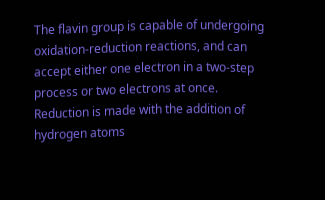The flavin group is capable of undergoing oxidation-reduction reactions, and can accept either one electron in a two-step process or two electrons at once. Reduction is made with the addition of hydrogen atoms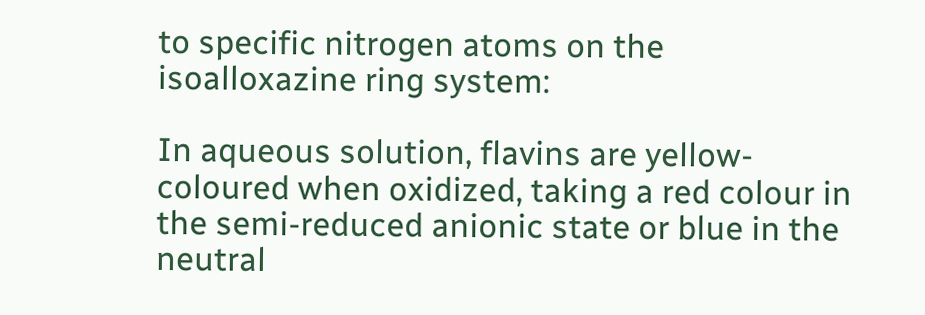to specific nitrogen atoms on the isoalloxazine ring system:

In aqueous solution, flavins are yellow-coloured when oxidized, taking a red colour in the semi-reduced anionic state or blue in the neutral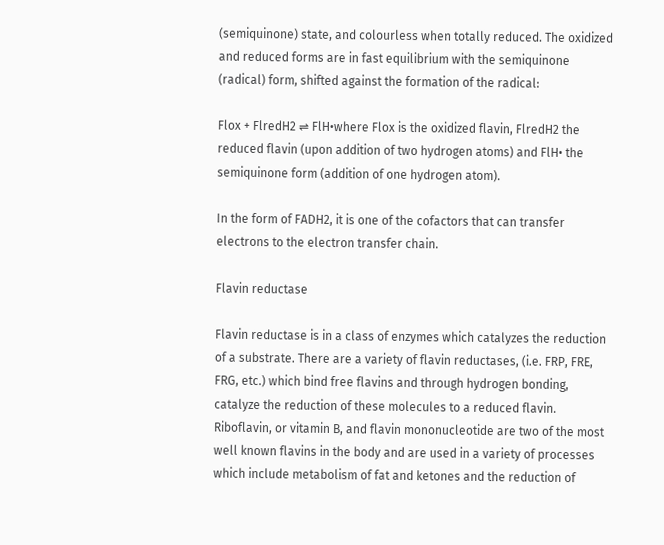(semiquinone) state, and colourless when totally reduced. The oxidized and reduced forms are in fast equilibrium with the semiquinone (radical) form, shifted against the formation of the radical:

Flox + FlredH2 ⇌ FlH•where Flox is the oxidized flavin, FlredH2 the reduced flavin (upon addition of two hydrogen atoms) and FlH• the semiquinone form (addition of one hydrogen atom).

In the form of FADH2, it is one of the cofactors that can transfer electrons to the electron transfer chain.

Flavin reductase

Flavin reductase is in a class of enzymes which catalyzes the reduction of a substrate. There are a variety of flavin reductases, (i.e. FRP, FRE, FRG, etc.) which bind free flavins and through hydrogen bonding, catalyze the reduction of these molecules to a reduced flavin. Riboflavin, or vitamin B, and flavin mononucleotide are two of the most well known flavins in the body and are used in a variety of processes which include metabolism of fat and ketones and the reduction of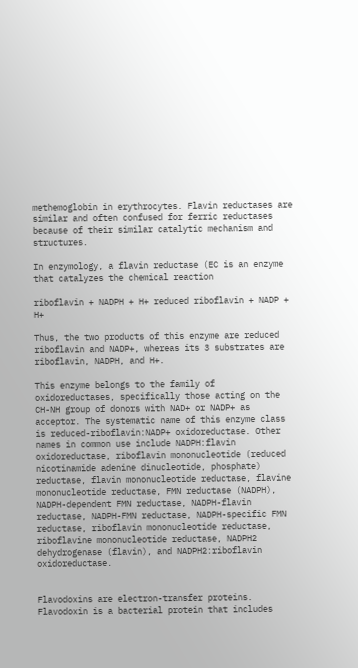methemoglobin in erythrocytes. Flavin reductases are similar and often confused for ferric reductases because of their similar catalytic mechanism and structures.

In enzymology, a flavin reductase (EC is an enzyme that catalyzes the chemical reaction

riboflavin + NADPH + H+ reduced riboflavin + NADP + H+

Thus, the two products of this enzyme are reduced riboflavin and NADP+, whereas its 3 substrates are riboflavin, NADPH, and H+.

This enzyme belongs to the family of oxidoreductases, specifically those acting on the CH-NH group of donors with NAD+ or NADP+ as acceptor. The systematic name of this enzyme class is reduced-riboflavin:NADP+ oxidoreductase. Other names in common use include NADPH:flavin oxidoreductase, riboflavin mononucleotide (reduced nicotinamide adenine dinucleotide, phosphate) reductase, flavin mononucleotide reductase, flavine mononucleotide reductase, FMN reductase (NADPH), NADPH-dependent FMN reductase, NADPH-flavin reductase, NADPH-FMN reductase, NADPH-specific FMN reductase, riboflavin mononucleotide reductase, riboflavine mononucleotide reductase, NADPH2 dehydrogenase (flavin), and NADPH2:riboflavin oxidoreductase.


Flavodoxins are electron-transfer proteins. Flavodoxin is a bacterial protein that includes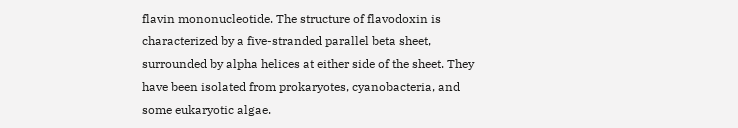flavin mononucleotide. The structure of flavodoxin is characterized by a five-stranded parallel beta sheet, surrounded by alpha helices at either side of the sheet. They have been isolated from prokaryotes, cyanobacteria, and some eukaryotic algae.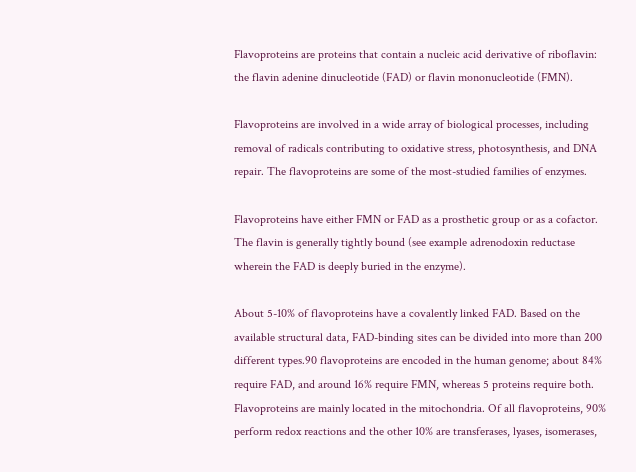Flavoproteins are proteins that contain a nucleic acid derivative of riboflavin: the flavin adenine dinucleotide (FAD) or flavin mononucleotide (FMN).

Flavoproteins are involved in a wide array of biological processes, including removal of radicals contributing to oxidative stress, photosynthesis, and DNA repair. The flavoproteins are some of the most-studied families of enzymes.

Flavoproteins have either FMN or FAD as a prosthetic group or as a cofactor. The flavin is generally tightly bound (see example adrenodoxin reductase wherein the FAD is deeply buried in the enzyme).

About 5-10% of flavoproteins have a covalently linked FAD. Based on the available structural data, FAD-binding sites can be divided into more than 200 different types.90 flavoproteins are encoded in the human genome; about 84% require FAD, and around 16% require FMN, whereas 5 proteins require both. Flavoproteins are mainly located in the mitochondria. Of all flavoproteins, 90% perform redox reactions and the other 10% are transferases, lyases, isomerases,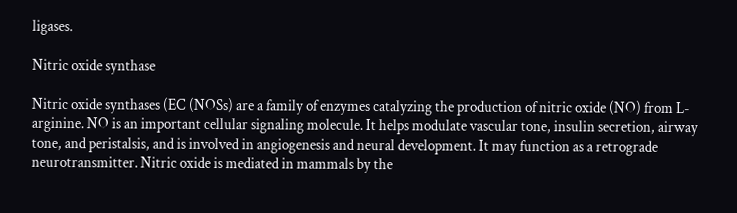ligases.

Nitric oxide synthase

Nitric oxide synthases (EC (NOSs) are a family of enzymes catalyzing the production of nitric oxide (NO) from L-arginine. NO is an important cellular signaling molecule. It helps modulate vascular tone, insulin secretion, airway tone, and peristalsis, and is involved in angiogenesis and neural development. It may function as a retrograde neurotransmitter. Nitric oxide is mediated in mammals by the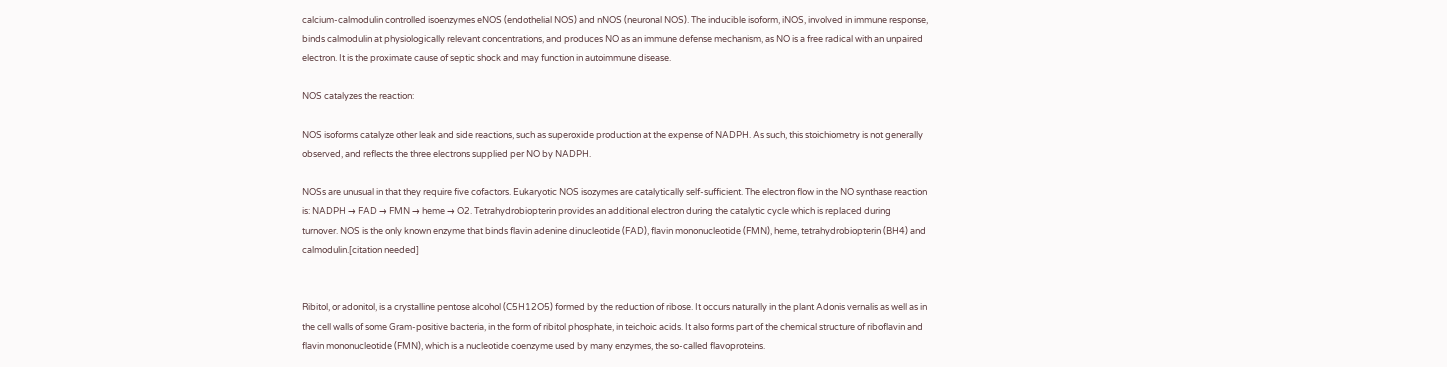calcium-calmodulin controlled isoenzymes eNOS (endothelial NOS) and nNOS (neuronal NOS). The inducible isoform, iNOS, involved in immune response, binds calmodulin at physiologically relevant concentrations, and produces NO as an immune defense mechanism, as NO is a free radical with an unpaired electron. It is the proximate cause of septic shock and may function in autoimmune disease.

NOS catalyzes the reaction:

NOS isoforms catalyze other leak and side reactions, such as superoxide production at the expense of NADPH. As such, this stoichiometry is not generally observed, and reflects the three electrons supplied per NO by NADPH.

NOSs are unusual in that they require five cofactors. Eukaryotic NOS isozymes are catalytically self-sufficient. The electron flow in the NO synthase reaction is: NADPH → FAD → FMN → heme → O2. Tetrahydrobiopterin provides an additional electron during the catalytic cycle which is replaced during turnover. NOS is the only known enzyme that binds flavin adenine dinucleotide (FAD), flavin mononucleotide (FMN), heme, tetrahydrobiopterin (BH4) and calmodulin.[citation needed]


Ribitol, or adonitol, is a crystalline pentose alcohol (C5H12O5) formed by the reduction of ribose. It occurs naturally in the plant Adonis vernalis as well as in the cell walls of some Gram-positive bacteria, in the form of ribitol phosphate, in teichoic acids. It also forms part of the chemical structure of riboflavin and flavin mononucleotide (FMN), which is a nucleotide coenzyme used by many enzymes, the so-called flavoproteins.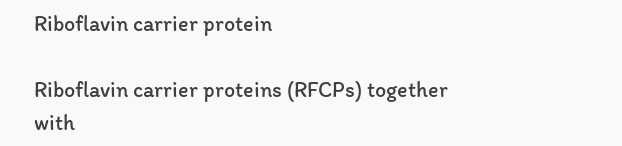Riboflavin carrier protein

Riboflavin carrier proteins (RFCPs) together with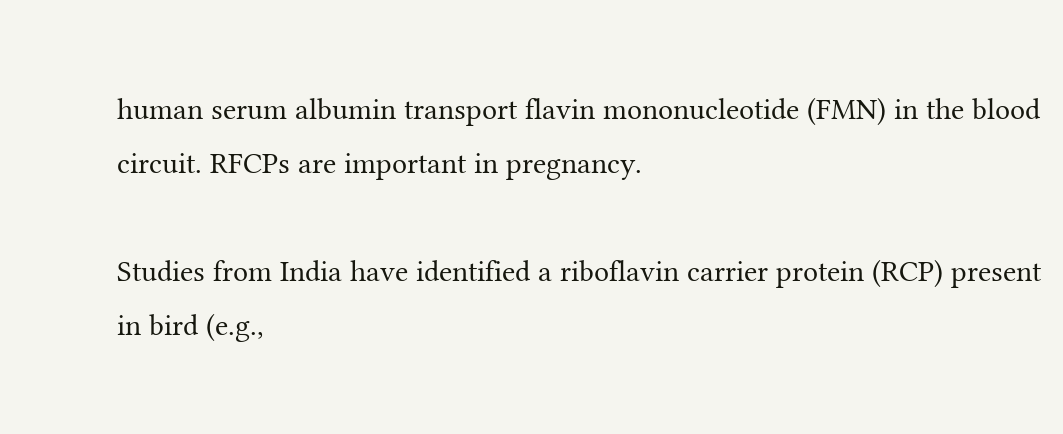human serum albumin transport flavin mononucleotide (FMN) in the blood circuit. RFCPs are important in pregnancy.

Studies from India have identified a riboflavin carrier protein (RCP) present in bird (e.g.,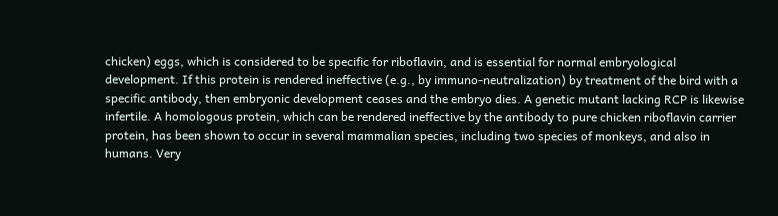chicken) eggs, which is considered to be specific for riboflavin, and is essential for normal embryological development. If this protein is rendered ineffective (e.g., by immuno-neutralization) by treatment of the bird with a specific antibody, then embryonic development ceases and the embryo dies. A genetic mutant lacking RCP is likewise infertile. A homologous protein, which can be rendered ineffective by the antibody to pure chicken riboflavin carrier protein, has been shown to occur in several mammalian species, including two species of monkeys, and also in humans. Very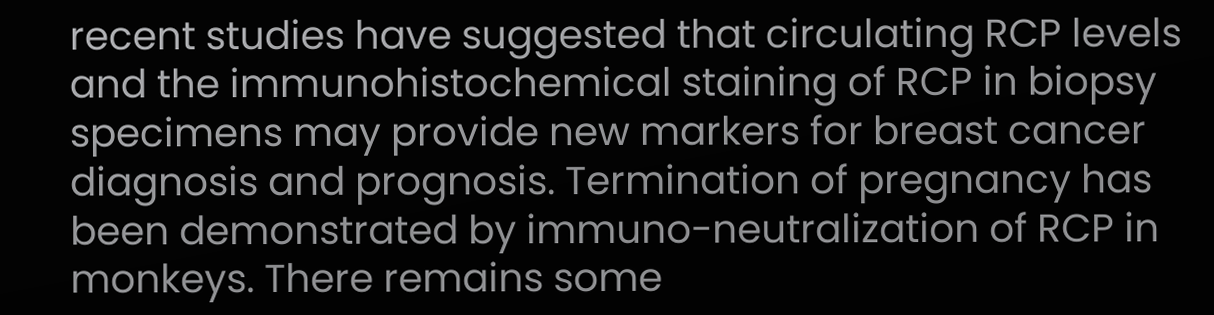recent studies have suggested that circulating RCP levels and the immunohistochemical staining of RCP in biopsy specimens may provide new markers for breast cancer diagnosis and prognosis. Termination of pregnancy has been demonstrated by immuno-neutralization of RCP in monkeys. There remains some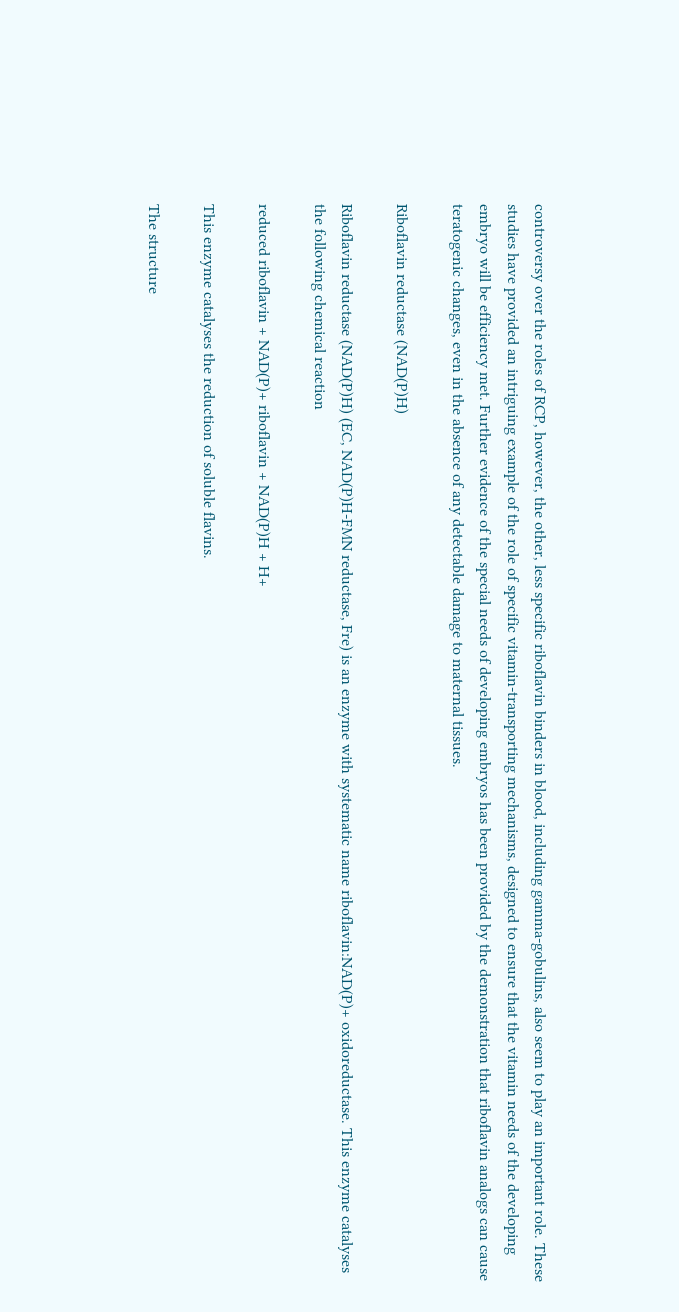controversy over the roles of RCP, however, the other, less specific riboflavin binders in blood, including gamma-gobulins, also seem to play an important role. These studies have provided an intriguing example of the role of specific vitamin-transporting mechanisms, designed to ensure that the vitamin needs of the developing embryo will be efficiency met. Further evidence of the special needs of developing embryos has been provided by the demonstration that riboflavin analogs can cause teratogenic changes, even in the absence of any detectable damage to maternal tissues.

Riboflavin reductase (NAD(P)H)

Riboflavin reductase (NAD(P)H) (EC, NAD(P)H-FMN reductase, Fre) is an enzyme with systematic name riboflavin:NAD(P)+ oxidoreductase. This enzyme catalyses the following chemical reaction

reduced riboflavin + NAD(P)+ riboflavin + NAD(P)H + H+

This enzyme catalyses the reduction of soluble flavins.

The structure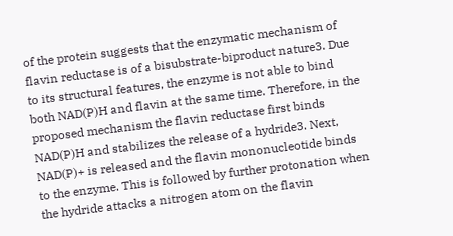of the protein suggests that the enzymatic mechanism of flavin reductase is of a bisubstrate-biproduct nature3. Due to its structural features, the enzyme is not able to bind both NAD(P)H and flavin at the same time. Therefore, in the proposed mechanism the flavin reductase first binds NAD(P)H and stabilizes the release of a hydride3. Next, NAD(P)+ is released and the flavin mononucleotide binds to the enzyme. This is followed by further protonation when the hydride attacks a nitrogen atom on the flavin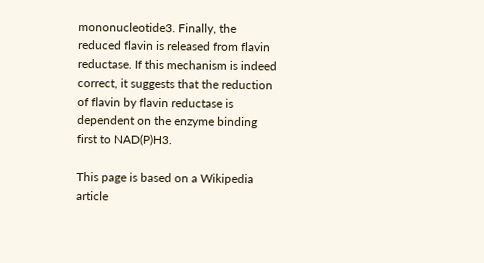mononucleotide3. Finally, the reduced flavin is released from flavin reductase. If this mechanism is indeed correct, it suggests that the reduction of flavin by flavin reductase is dependent on the enzyme binding first to NAD(P)H3.

This page is based on a Wikipedia article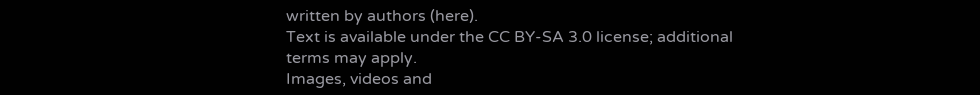written by authors (here).
Text is available under the CC BY-SA 3.0 license; additional terms may apply.
Images, videos and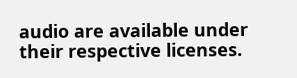audio are available under their respective licenses.